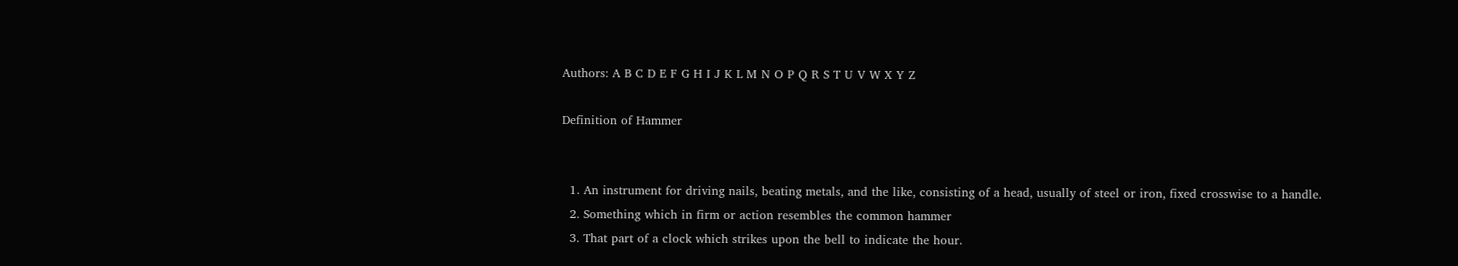Authors: A B C D E F G H I J K L M N O P Q R S T U V W X Y Z

Definition of Hammer


  1. An instrument for driving nails, beating metals, and the like, consisting of a head, usually of steel or iron, fixed crosswise to a handle.
  2. Something which in firm or action resembles the common hammer
  3. That part of a clock which strikes upon the bell to indicate the hour.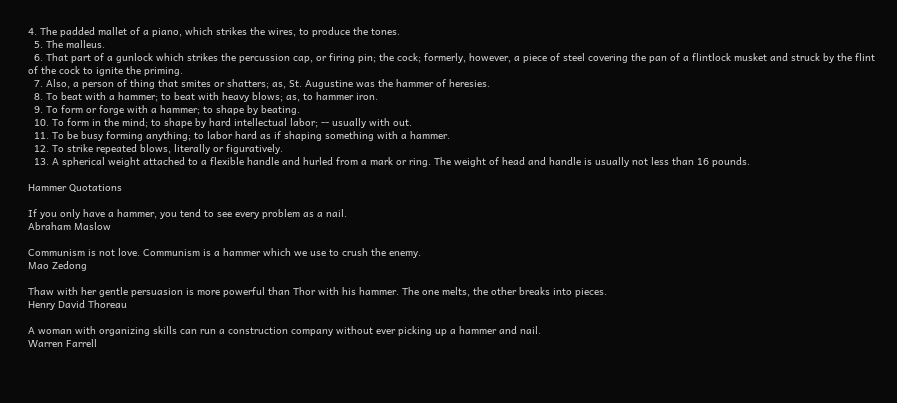4. The padded mallet of a piano, which strikes the wires, to produce the tones.
  5. The malleus.
  6. That part of a gunlock which strikes the percussion cap, or firing pin; the cock; formerly, however, a piece of steel covering the pan of a flintlock musket and struck by the flint of the cock to ignite the priming.
  7. Also, a person of thing that smites or shatters; as, St. Augustine was the hammer of heresies.
  8. To beat with a hammer; to beat with heavy blows; as, to hammer iron.
  9. To form or forge with a hammer; to shape by beating.
  10. To form in the mind; to shape by hard intellectual labor; -- usually with out.
  11. To be busy forming anything; to labor hard as if shaping something with a hammer.
  12. To strike repeated blows, literally or figuratively.
  13. A spherical weight attached to a flexible handle and hurled from a mark or ring. The weight of head and handle is usually not less than 16 pounds.

Hammer Quotations

If you only have a hammer, you tend to see every problem as a nail.
Abraham Maslow

Communism is not love. Communism is a hammer which we use to crush the enemy.
Mao Zedong

Thaw with her gentle persuasion is more powerful than Thor with his hammer. The one melts, the other breaks into pieces.
Henry David Thoreau

A woman with organizing skills can run a construction company without ever picking up a hammer and nail.
Warren Farrell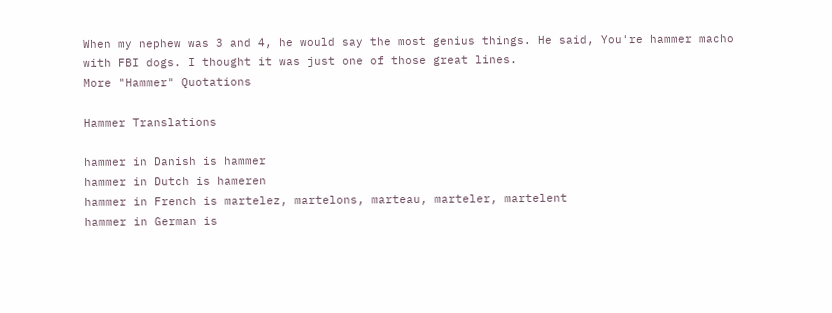When my nephew was 3 and 4, he would say the most genius things. He said, You're hammer macho with FBI dogs. I thought it was just one of those great lines.
More "Hammer" Quotations

Hammer Translations

hammer in Danish is hammer
hammer in Dutch is hameren
hammer in French is martelez, martelons, marteau, marteler, martelent
hammer in German is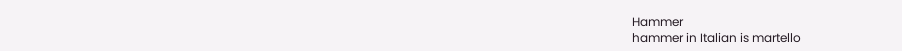Hammer
hammer in Italian is martello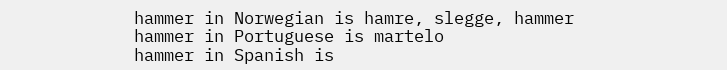hammer in Norwegian is hamre, slegge, hammer
hammer in Portuguese is martelo
hammer in Spanish is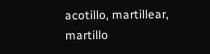acotillo, martillear, martillo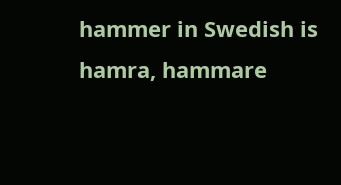hammer in Swedish is hamra, hammare